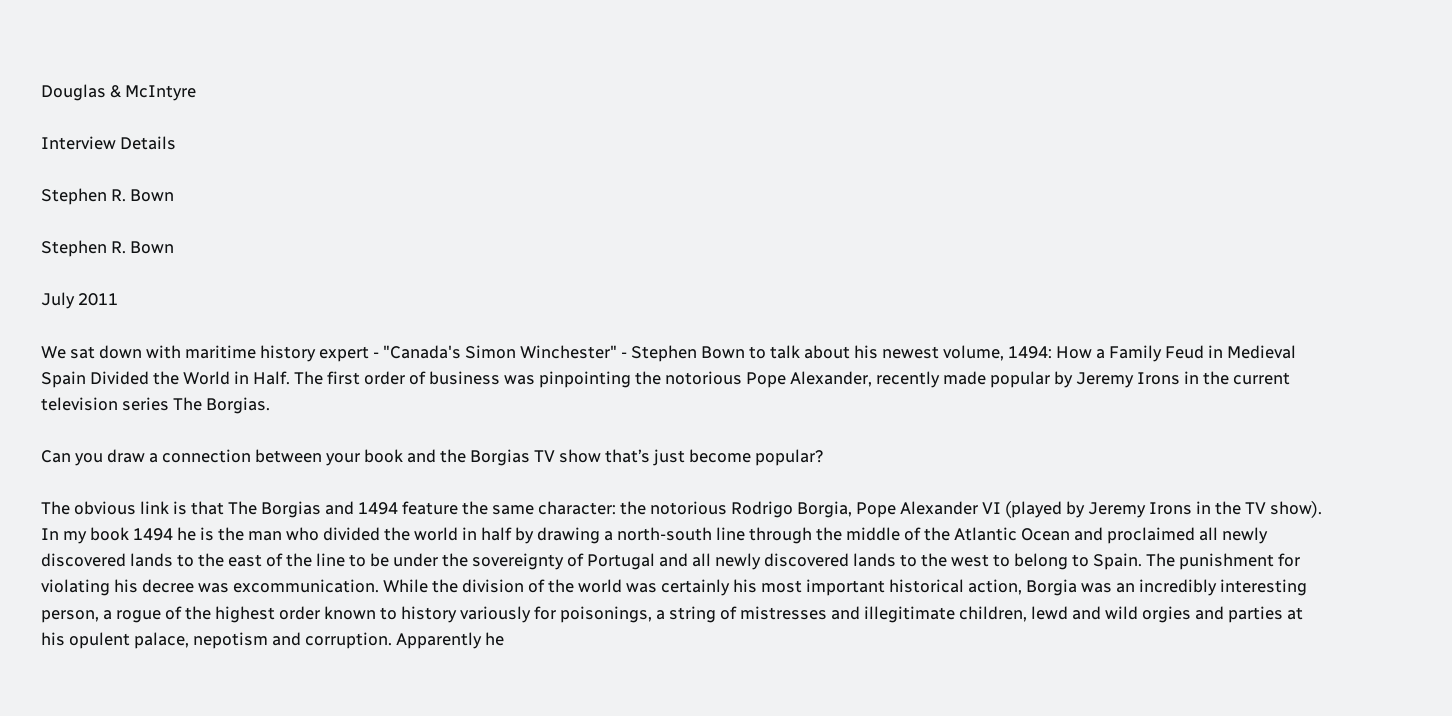Douglas & McIntyre

Interview Details

Stephen R. Bown

Stephen R. Bown

July 2011

We sat down with maritime history expert - "Canada's Simon Winchester" - Stephen Bown to talk about his newest volume, 1494: How a Family Feud in Medieval Spain Divided the World in Half. The first order of business was pinpointing the notorious Pope Alexander, recently made popular by Jeremy Irons in the current television series The Borgias.

Can you draw a connection between your book and the Borgias TV show that’s just become popular?

The obvious link is that The Borgias and 1494 feature the same character: the notorious Rodrigo Borgia, Pope Alexander VI (played by Jeremy Irons in the TV show). In my book 1494 he is the man who divided the world in half by drawing a north-south line through the middle of the Atlantic Ocean and proclaimed all newly discovered lands to the east of the line to be under the sovereignty of Portugal and all newly discovered lands to the west to belong to Spain. The punishment for violating his decree was excommunication. While the division of the world was certainly his most important historical action, Borgia was an incredibly interesting person, a rogue of the highest order known to history variously for poisonings, a string of mistresses and illegitimate children, lewd and wild orgies and parties at his opulent palace, nepotism and corruption. Apparently he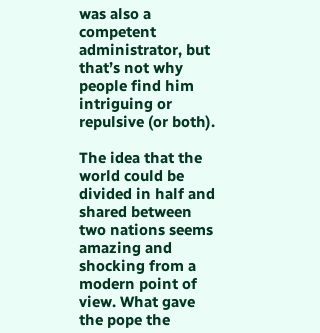was also a competent administrator, but that’s not why people find him intriguing or repulsive (or both).

The idea that the world could be divided in half and shared between two nations seems amazing and shocking from a modern point of view. What gave the pope the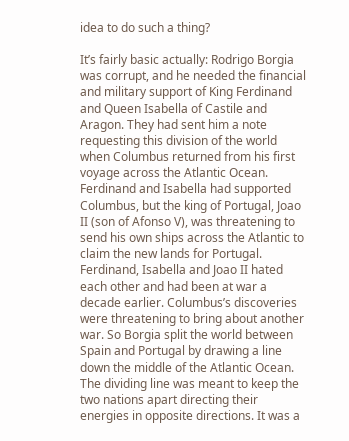idea to do such a thing?

It’s fairly basic actually: Rodrigo Borgia was corrupt, and he needed the financial and military support of King Ferdinand and Queen Isabella of Castile and Aragon. They had sent him a note requesting this division of the world when Columbus returned from his first voyage across the Atlantic Ocean. Ferdinand and Isabella had supported Columbus, but the king of Portugal, Joao II (son of Afonso V), was threatening to send his own ships across the Atlantic to claim the new lands for Portugal. Ferdinand, Isabella and Joao II hated each other and had been at war a decade earlier. Columbus’s discoveries were threatening to bring about another war. So Borgia split the world between Spain and Portugal by drawing a line down the middle of the Atlantic Ocean. The dividing line was meant to keep the two nations apart directing their energies in opposite directions. It was a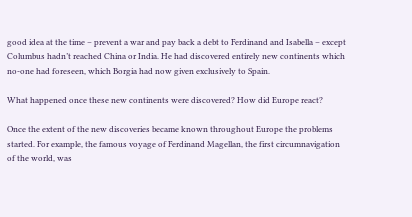good idea at the time – prevent a war and pay back a debt to Ferdinand and Isabella – except Columbus hadn’t reached China or India. He had discovered entirely new continents which no-one had foreseen, which Borgia had now given exclusively to Spain.

What happened once these new continents were discovered? How did Europe react?

Once the extent of the new discoveries became known throughout Europe the problems started. For example, the famous voyage of Ferdinand Magellan, the first circumnavigation of the world, was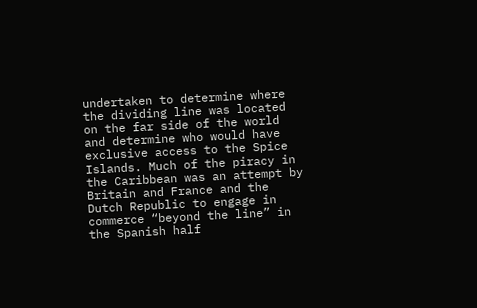undertaken to determine where the dividing line was located on the far side of the world and determine who would have exclusive access to the Spice Islands. Much of the piracy in the Caribbean was an attempt by Britain and France and the Dutch Republic to engage in commerce “beyond the line” in the Spanish half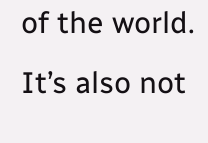of the world. It’s also not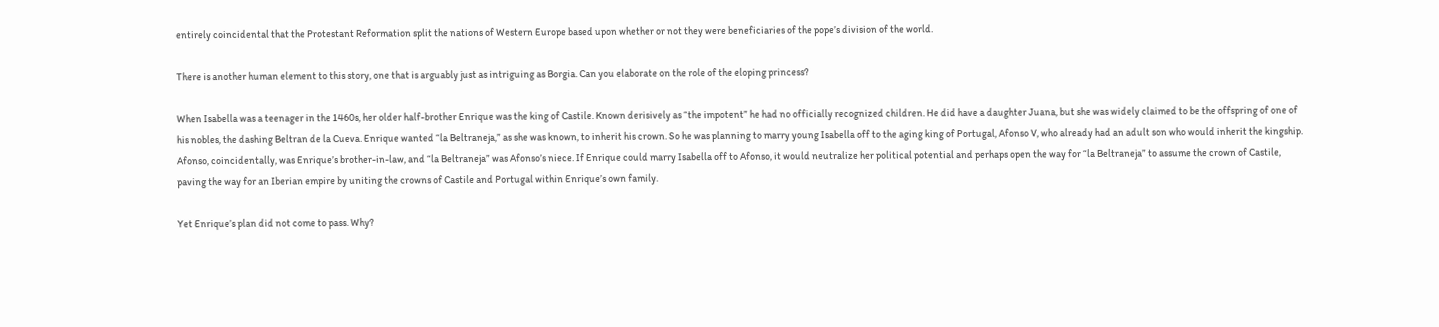entirely coincidental that the Protestant Reformation split the nations of Western Europe based upon whether or not they were beneficiaries of the pope’s division of the world.

There is another human element to this story, one that is arguably just as intriguing as Borgia. Can you elaborate on the role of the eloping princess?

When Isabella was a teenager in the 1460s, her older half-brother Enrique was the king of Castile. Known derisively as “the impotent” he had no officially recognized children. He did have a daughter Juana, but she was widely claimed to be the offspring of one of his nobles, the dashing Beltran de la Cueva. Enrique wanted “la Beltraneja,” as she was known, to inherit his crown. So he was planning to marry young Isabella off to the aging king of Portugal, Afonso V, who already had an adult son who would inherit the kingship. Afonso, coincidentally, was Enrique’s brother-in-law, and “la Beltraneja” was Afonso’s niece. If Enrique could marry Isabella off to Afonso, it would neutralize her political potential and perhaps open the way for “la Beltraneja” to assume the crown of Castile, paving the way for an Iberian empire by uniting the crowns of Castile and Portugal within Enrique’s own family.

Yet Enrique’s plan did not come to pass. Why?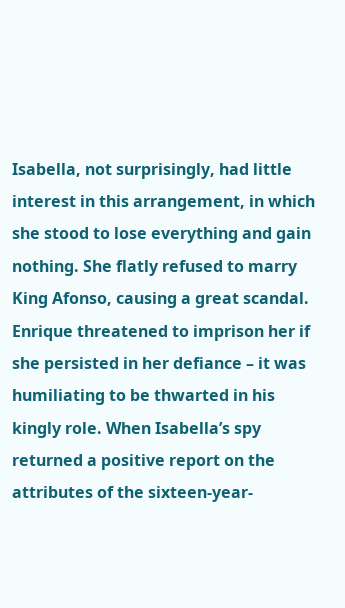Isabella, not surprisingly, had little interest in this arrangement, in which she stood to lose everything and gain nothing. She flatly refused to marry King Afonso, causing a great scandal. Enrique threatened to imprison her if she persisted in her defiance – it was humiliating to be thwarted in his kingly role. When Isabella’s spy returned a positive report on the attributes of the sixteen-year-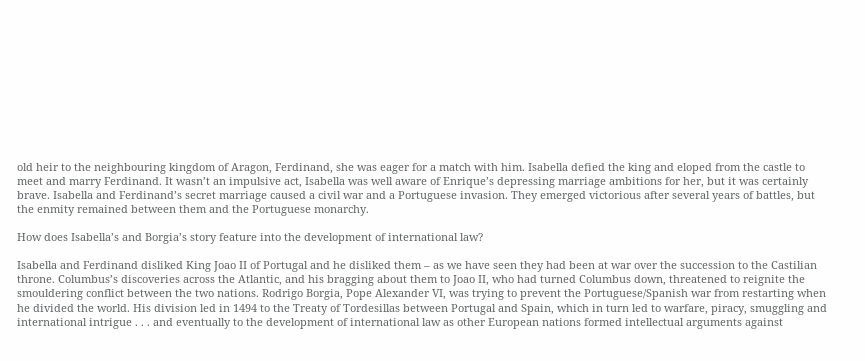old heir to the neighbouring kingdom of Aragon, Ferdinand, she was eager for a match with him. Isabella defied the king and eloped from the castle to meet and marry Ferdinand. It wasn’t an impulsive act, Isabella was well aware of Enrique’s depressing marriage ambitions for her, but it was certainly brave. Isabella and Ferdinand’s secret marriage caused a civil war and a Portuguese invasion. They emerged victorious after several years of battles, but the enmity remained between them and the Portuguese monarchy.

How does Isabella’s and Borgia’s story feature into the development of international law?

Isabella and Ferdinand disliked King Joao II of Portugal and he disliked them – as we have seen they had been at war over the succession to the Castilian throne. Columbus’s discoveries across the Atlantic, and his bragging about them to Joao II, who had turned Columbus down, threatened to reignite the smouldering conflict between the two nations. Rodrigo Borgia, Pope Alexander VI, was trying to prevent the Portuguese/Spanish war from restarting when he divided the world. His division led in 1494 to the Treaty of Tordesillas between Portugal and Spain, which in turn led to warfare, piracy, smuggling and international intrigue . . . and eventually to the development of international law as other European nations formed intellectual arguments against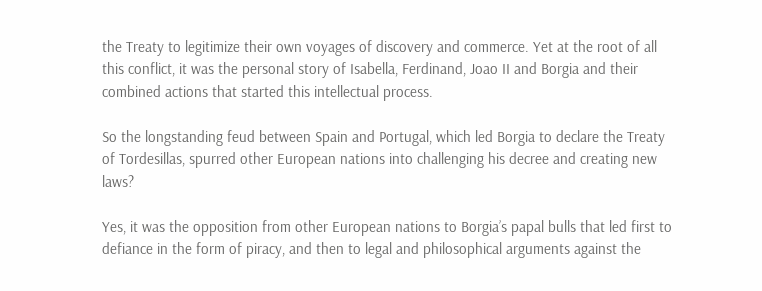the Treaty to legitimize their own voyages of discovery and commerce. Yet at the root of all this conflict, it was the personal story of Isabella, Ferdinand, Joao II and Borgia and their combined actions that started this intellectual process.

So the longstanding feud between Spain and Portugal, which led Borgia to declare the Treaty of Tordesillas, spurred other European nations into challenging his decree and creating new laws?

Yes, it was the opposition from other European nations to Borgia’s papal bulls that led first to defiance in the form of piracy, and then to legal and philosophical arguments against the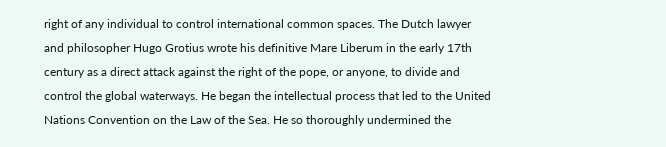right of any individual to control international common spaces. The Dutch lawyer and philosopher Hugo Grotius wrote his definitive Mare Liberum in the early 17th century as a direct attack against the right of the pope, or anyone, to divide and control the global waterways. He began the intellectual process that led to the United Nations Convention on the Law of the Sea. He so thoroughly undermined the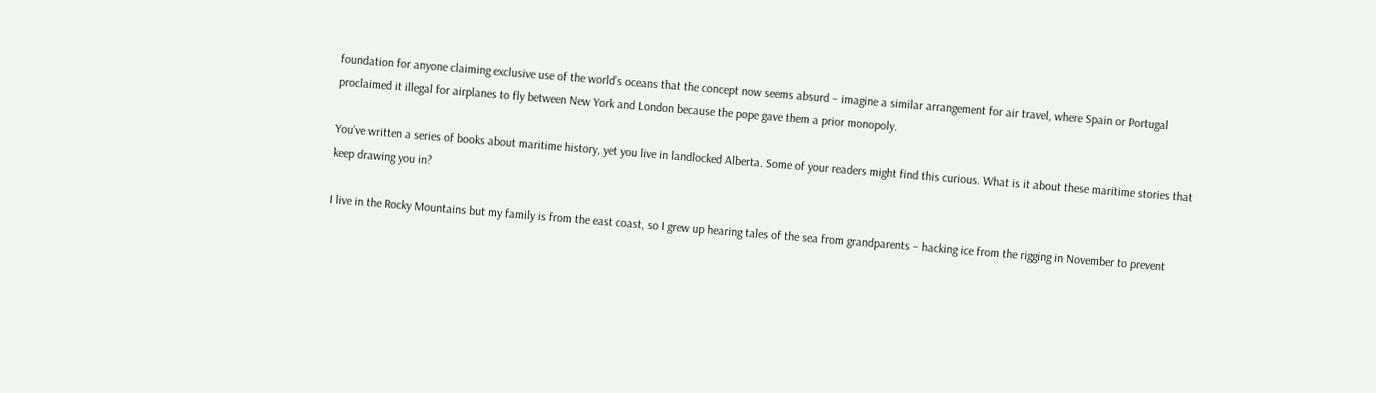foundation for anyone claiming exclusive use of the world’s oceans that the concept now seems absurd – imagine a similar arrangement for air travel, where Spain or Portugal proclaimed it illegal for airplanes to fly between New York and London because the pope gave them a prior monopoly.

You’ve written a series of books about maritime history, yet you live in landlocked Alberta. Some of your readers might find this curious. What is it about these maritime stories that keep drawing you in?

I live in the Rocky Mountains but my family is from the east coast, so I grew up hearing tales of the sea from grandparents – hacking ice from the rigging in November to prevent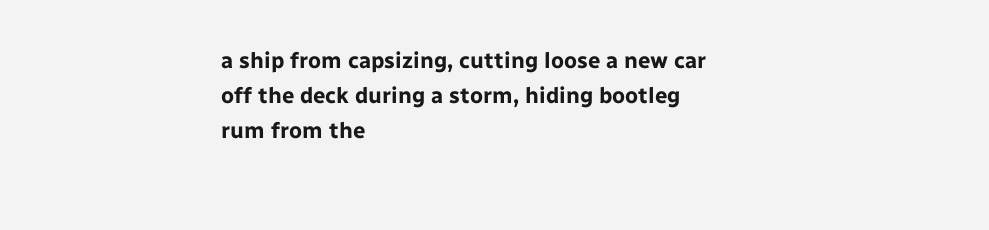a ship from capsizing, cutting loose a new car off the deck during a storm, hiding bootleg rum from the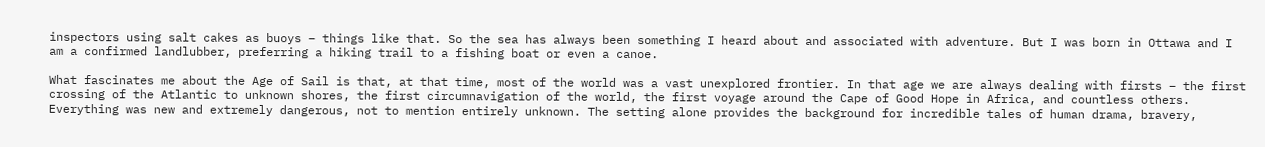inspectors using salt cakes as buoys – things like that. So the sea has always been something I heard about and associated with adventure. But I was born in Ottawa and I am a confirmed landlubber, preferring a hiking trail to a fishing boat or even a canoe.

What fascinates me about the Age of Sail is that, at that time, most of the world was a vast unexplored frontier. In that age we are always dealing with firsts – the first crossing of the Atlantic to unknown shores, the first circumnavigation of the world, the first voyage around the Cape of Good Hope in Africa, and countless others. Everything was new and extremely dangerous, not to mention entirely unknown. The setting alone provides the background for incredible tales of human drama, bravery,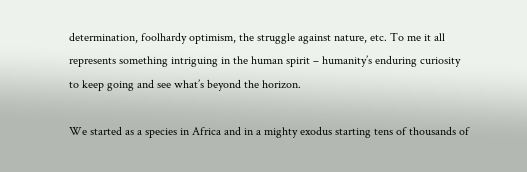determination, foolhardy optimism, the struggle against nature, etc. To me it all represents something intriguing in the human spirit – humanity’s enduring curiosity to keep going and see what’s beyond the horizon.

We started as a species in Africa and in a mighty exodus starting tens of thousands of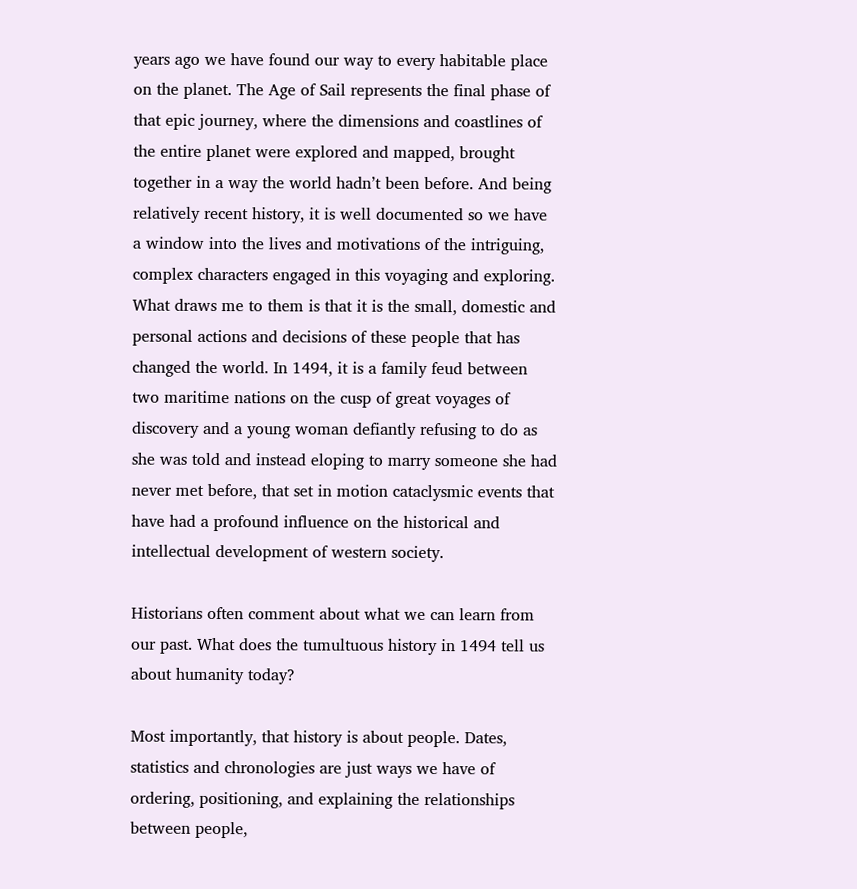years ago we have found our way to every habitable place on the planet. The Age of Sail represents the final phase of that epic journey, where the dimensions and coastlines of the entire planet were explored and mapped, brought together in a way the world hadn’t been before. And being relatively recent history, it is well documented so we have a window into the lives and motivations of the intriguing, complex characters engaged in this voyaging and exploring. What draws me to them is that it is the small, domestic and personal actions and decisions of these people that has changed the world. In 1494, it is a family feud between two maritime nations on the cusp of great voyages of discovery and a young woman defiantly refusing to do as she was told and instead eloping to marry someone she had never met before, that set in motion cataclysmic events that have had a profound influence on the historical and intellectual development of western society.

Historians often comment about what we can learn from our past. What does the tumultuous history in 1494 tell us about humanity today?

Most importantly, that history is about people. Dates, statistics and chronologies are just ways we have of ordering, positioning, and explaining the relationships between people,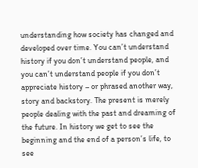understanding how society has changed and developed over time. You can’t understand history if you don’t understand people, and you can’t understand people if you don’t appreciate history – or phrased another way, story and backstory. The present is merely people dealing with the past and dreaming of the future. In history we get to see the beginning and the end of a person’s life, to see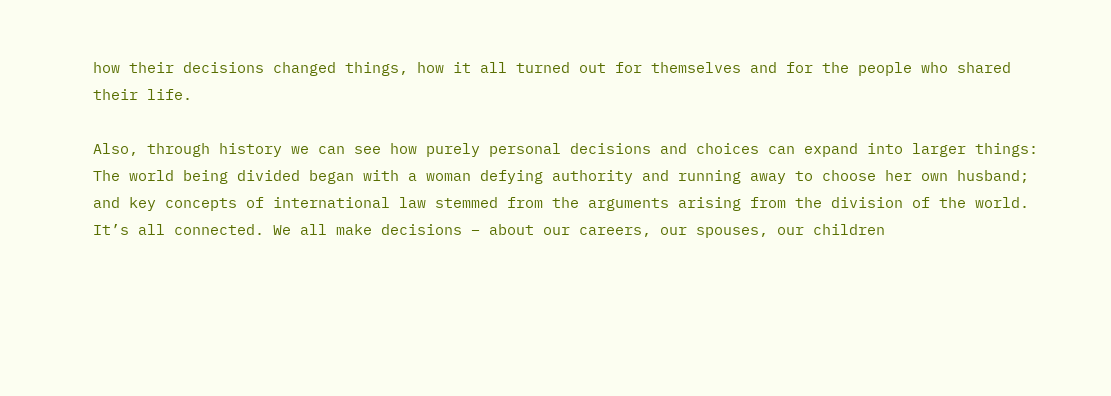how their decisions changed things, how it all turned out for themselves and for the people who shared their life.

Also, through history we can see how purely personal decisions and choices can expand into larger things: The world being divided began with a woman defying authority and running away to choose her own husband; and key concepts of international law stemmed from the arguments arising from the division of the world. It’s all connected. We all make decisions – about our careers, our spouses, our children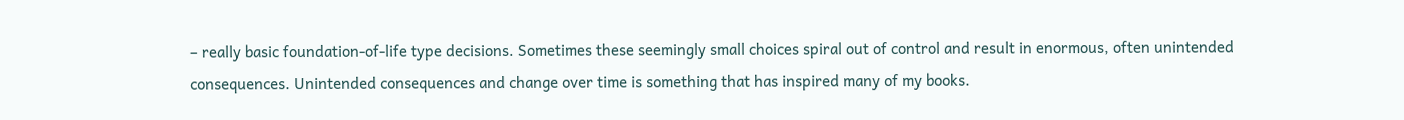– really basic foundation-of-life type decisions. Sometimes these seemingly small choices spiral out of control and result in enormous, often unintended consequences. Unintended consequences and change over time is something that has inspired many of my books.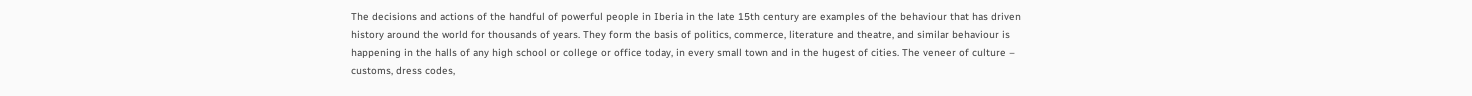The decisions and actions of the handful of powerful people in Iberia in the late 15th century are examples of the behaviour that has driven history around the world for thousands of years. They form the basis of politics, commerce, literature and theatre, and similar behaviour is happening in the halls of any high school or college or office today, in every small town and in the hugest of cities. The veneer of culture – customs, dress codes,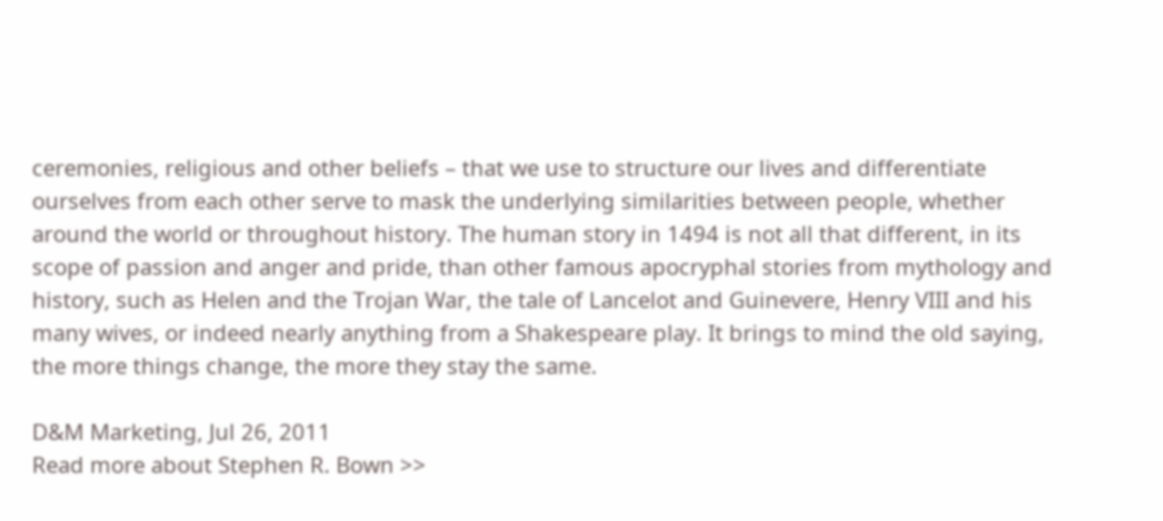ceremonies, religious and other beliefs – that we use to structure our lives and differentiate ourselves from each other serve to mask the underlying similarities between people, whether around the world or throughout history. The human story in 1494 is not all that different, in its scope of passion and anger and pride, than other famous apocryphal stories from mythology and history, such as Helen and the Trojan War, the tale of Lancelot and Guinevere, Henry VIII and his many wives, or indeed nearly anything from a Shakespeare play. It brings to mind the old saying, the more things change, the more they stay the same.

D&M Marketing, Jul 26, 2011
Read more about Stephen R. Bown >>